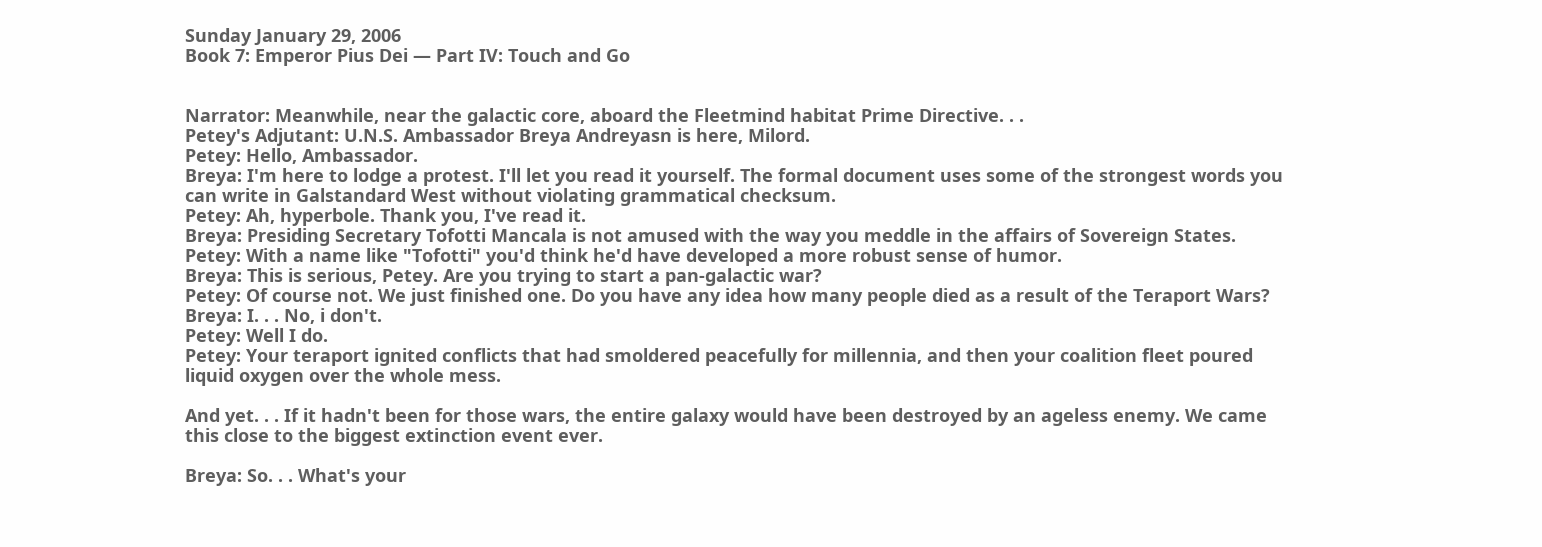Sunday January 29, 2006
Book 7: Emperor Pius Dei — Part IV: Touch and Go


Narrator: Meanwhile, near the galactic core, aboard the Fleetmind habitat Prime Directive. . .
Petey's Adjutant: U.N.S. Ambassador Breya Andreyasn is here, Milord.
Petey: Hello, Ambassador.
Breya: I'm here to lodge a protest. I'll let you read it yourself. The formal document uses some of the strongest words you can write in Galstandard West without violating grammatical checksum.
Petey: Ah, hyperbole. Thank you, I've read it.
Breya: Presiding Secretary Tofotti Mancala is not amused with the way you meddle in the affairs of Sovereign States.
Petey: With a name like "Tofotti" you'd think he'd have developed a more robust sense of humor.
Breya: This is serious, Petey. Are you trying to start a pan-galactic war?
Petey: Of course not. We just finished one. Do you have any idea how many people died as a result of the Teraport Wars?
Breya: I. . . No, i don't.
Petey: Well I do.
Petey: Your teraport ignited conflicts that had smoldered peacefully for millennia, and then your coalition fleet poured liquid oxygen over the whole mess.

And yet. . . If it hadn't been for those wars, the entire galaxy would have been destroyed by an ageless enemy. We came this close to the biggest extinction event ever.

Breya: So. . . What's your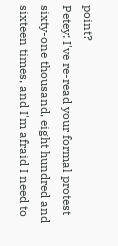point?
Petey: I've re-read your formal protest sixty-one thousand, eight hundred and sixteen times, and I'm afraid I need to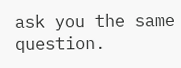ask you the same question.